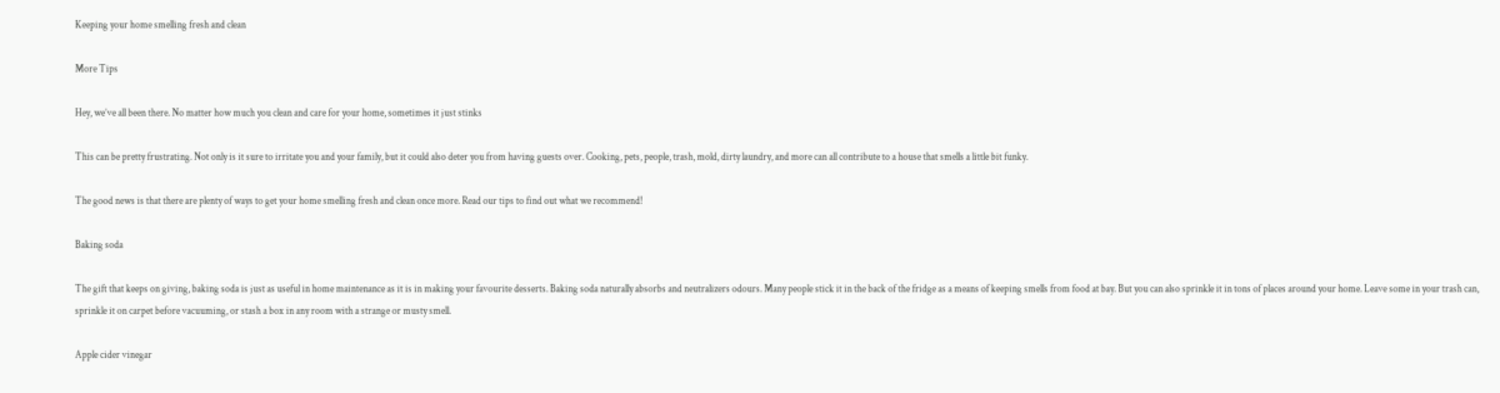Keeping your home smelling fresh and clean

More Tips

Hey, we’ve all been there. No matter how much you clean and care for your home, sometimes it just stinks

This can be pretty frustrating. Not only is it sure to irritate you and your family, but it could also deter you from having guests over. Cooking, pets, people, trash, mold, dirty laundry, and more can all contribute to a house that smells a little bit funky.

The good news is that there are plenty of ways to get your home smelling fresh and clean once more. Read our tips to find out what we recommend!

Baking soda

The gift that keeps on giving, baking soda is just as useful in home maintenance as it is in making your favourite desserts. Baking soda naturally absorbs and neutralizers odours. Many people stick it in the back of the fridge as a means of keeping smells from food at bay. But you can also sprinkle it in tons of places around your home. Leave some in your trash can, sprinkle it on carpet before vacuuming, or stash a box in any room with a strange or musty smell.

Apple cider vinegar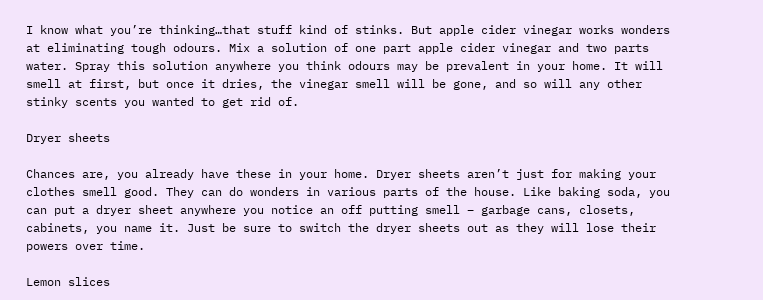I know what you’re thinking…that stuff kind of stinks. But apple cider vinegar works wonders at eliminating tough odours. Mix a solution of one part apple cider vinegar and two parts water. Spray this solution anywhere you think odours may be prevalent in your home. It will smell at first, but once it dries, the vinegar smell will be gone, and so will any other stinky scents you wanted to get rid of.

Dryer sheets

Chances are, you already have these in your home. Dryer sheets aren’t just for making your clothes smell good. They can do wonders in various parts of the house. Like baking soda, you can put a dryer sheet anywhere you notice an off putting smell – garbage cans, closets, cabinets, you name it. Just be sure to switch the dryer sheets out as they will lose their powers over time.

Lemon slices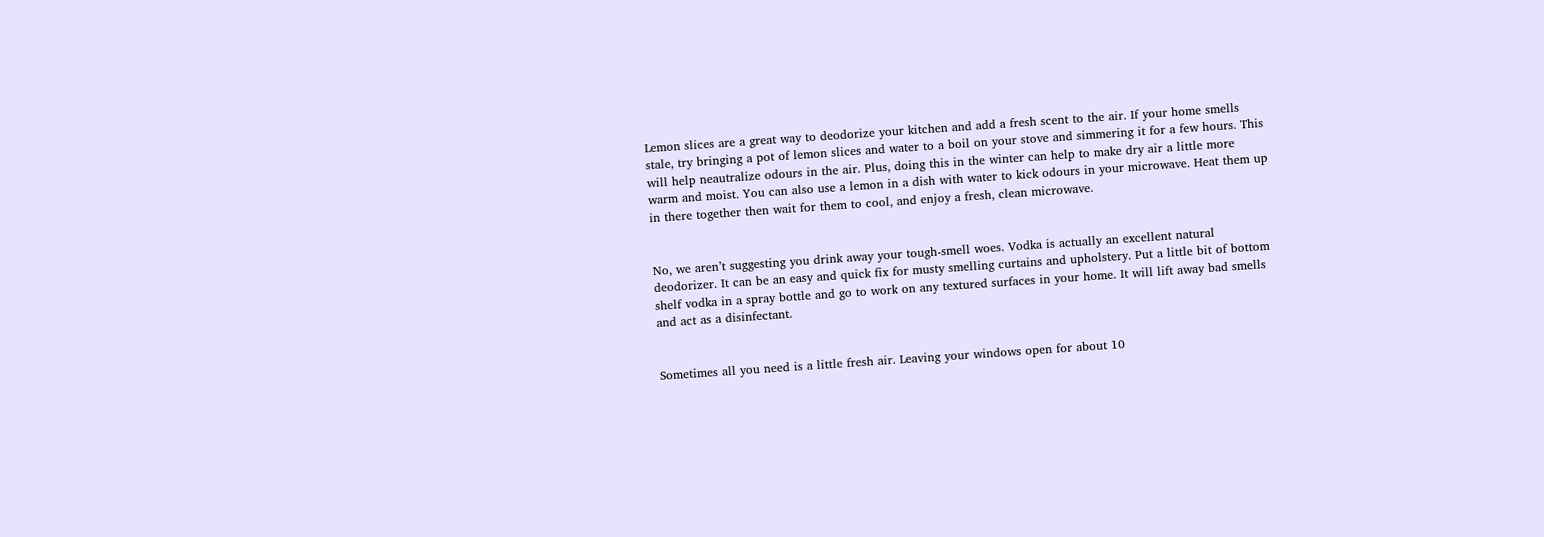Lemon slices are a great way to deodorize your kitchen and add a fresh scent to the air. If your home smells stale, try bringing a pot of lemon slices and water to a boil on your stove and simmering it for a few hours. This will help neautralize odours in the air. Plus, doing this in the winter can help to make dry air a little more warm and moist. You can also use a lemon in a dish with water to kick odours in your microwave. Heat them up in there together then wait for them to cool, and enjoy a fresh, clean microwave.


No, we aren’t suggesting you drink away your tough-smell woes. Vodka is actually an excellent natural deodorizer. It can be an easy and quick fix for musty smelling curtains and upholstery. Put a little bit of bottom shelf vodka in a spray bottle and go to work on any textured surfaces in your home. It will lift away bad smells and act as a disinfectant.


Sometimes all you need is a little fresh air. Leaving your windows open for about 10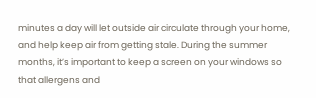minutes a day will let outside air circulate through your home, and help keep air from getting stale. During the summer months, it’s important to keep a screen on your windows so that allergens and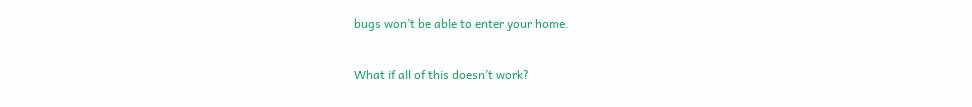bugs won’t be able to enter your home.

What if all of this doesn’t work?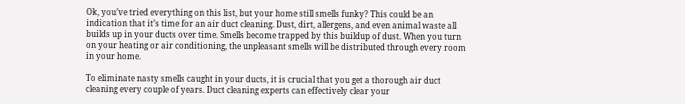Ok, you’ve tried everything on this list, but your home still smells funky? This could be an indication that it’s time for an air duct cleaning. Dust, dirt, allergens, and even animal waste all builds up in your ducts over time. Smells become trapped by this buildup of dust. When you turn on your heating or air conditioning, the unpleasant smells will be distributed through every room in your home.

To eliminate nasty smells caught in your ducts, it is crucial that you get a thorough air duct cleaning every couple of years. Duct cleaning experts can effectively clear your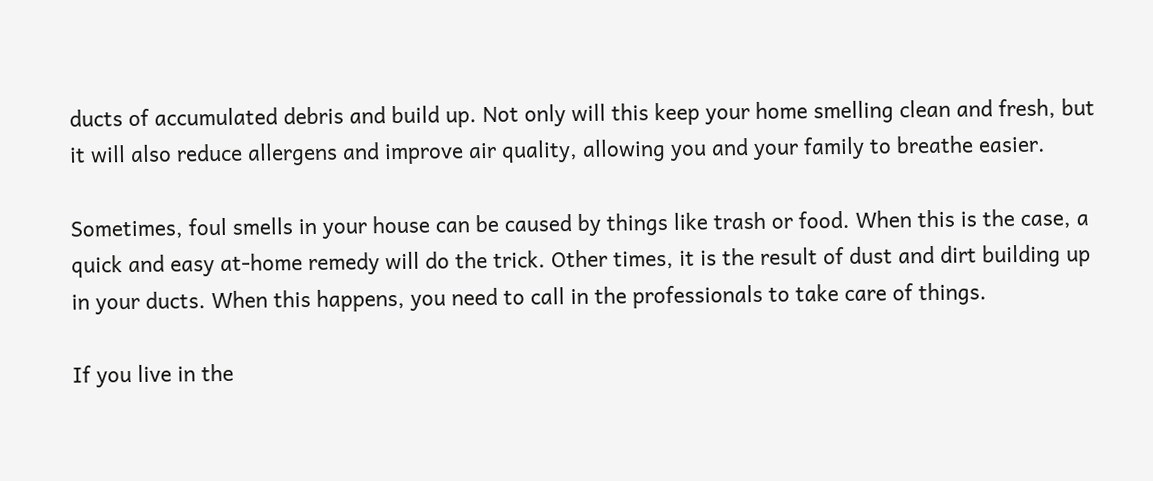ducts of accumulated debris and build up. Not only will this keep your home smelling clean and fresh, but it will also reduce allergens and improve air quality, allowing you and your family to breathe easier.

Sometimes, foul smells in your house can be caused by things like trash or food. When this is the case, a quick and easy at-home remedy will do the trick. Other times, it is the result of dust and dirt building up in your ducts. When this happens, you need to call in the professionals to take care of things.

If you live in the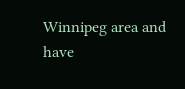Winnipeg area and have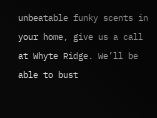unbeatable funky scents in your home, give us a call at Whyte Ridge. We’ll be able to bust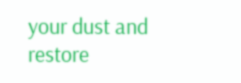your dust and restore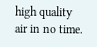high quality air in no time.